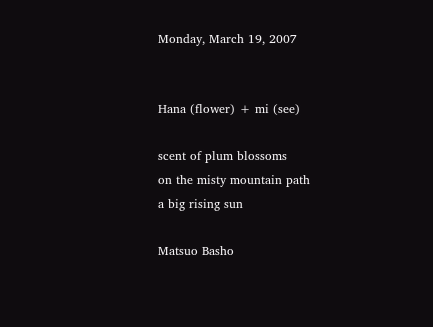Monday, March 19, 2007


Hana (flower) + mi (see)

scent of plum blossoms
on the misty mountain path
a big rising sun

Matsuo Basho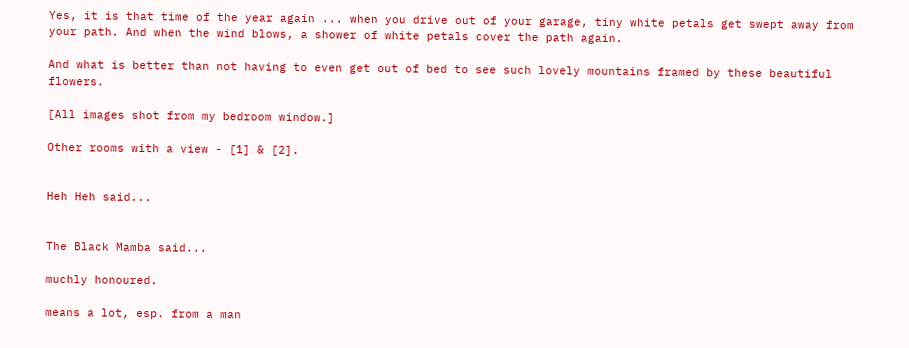Yes, it is that time of the year again ... when you drive out of your garage, tiny white petals get swept away from your path. And when the wind blows, a shower of white petals cover the path again.

And what is better than not having to even get out of bed to see such lovely mountains framed by these beautiful flowers.

[All images shot from my bedroom window.]

Other rooms with a view - [1] & [2].


Heh Heh said...


The Black Mamba said...

muchly honoured.

means a lot, esp. from a man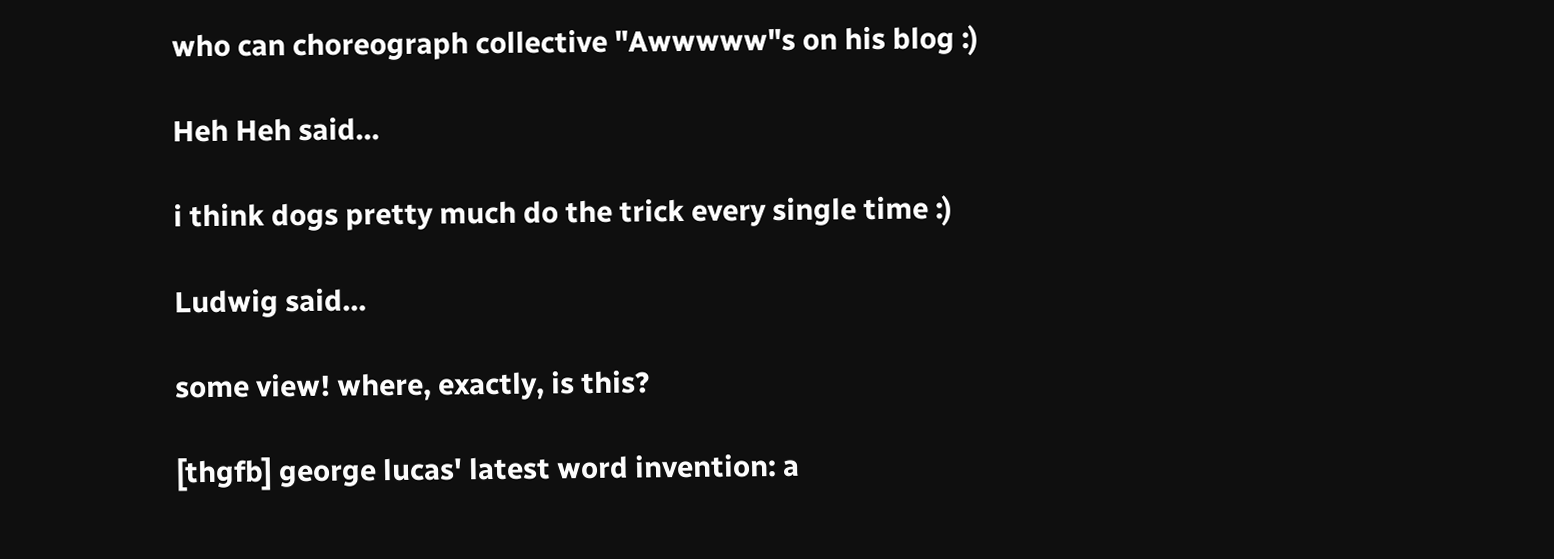who can choreograph collective "Awwwww"s on his blog :)

Heh Heh said...

i think dogs pretty much do the trick every single time :)

Ludwig said...

some view! where, exactly, is this?

[thgfb] george lucas' latest word invention: a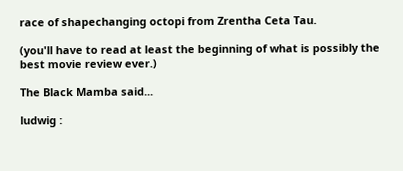race of shapechanging octopi from Zrentha Ceta Tau.

(you'll have to read at least the beginning of what is possibly the best movie review ever.)

The Black Mamba said...

ludwig :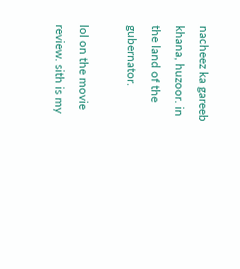nacheez ka gareeb khana, huzoor. in the land of the gubernator.

lol on the movie review. sith is my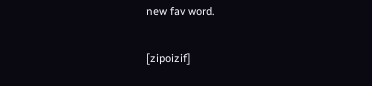new fav word.

[zipoizif]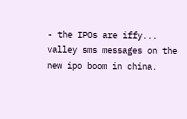- the IPOs are iffy... valley sms messages on the new ipo boom in china.